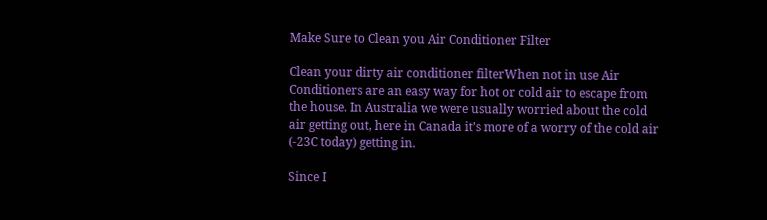Make Sure to Clean you Air Conditioner Filter

Clean your dirty air conditioner filterWhen not in use Air Conditioners are an easy way for hot or cold air to escape from the house. In Australia we were usually worried about the cold air getting out, here in Canada it’s more of a worry of the cold air (-23C today) getting in.

Since I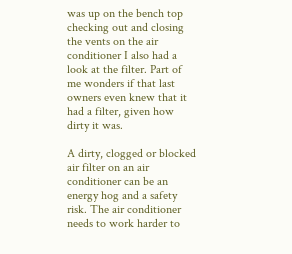was up on the bench top checking out and closing the vents on the air conditioner I also had a look at the filter. Part of me wonders if that last owners even knew that it had a filter, given how dirty it was.

A dirty, clogged or blocked air filter on an air conditioner can be an energy hog and a safety risk. The air conditioner needs to work harder to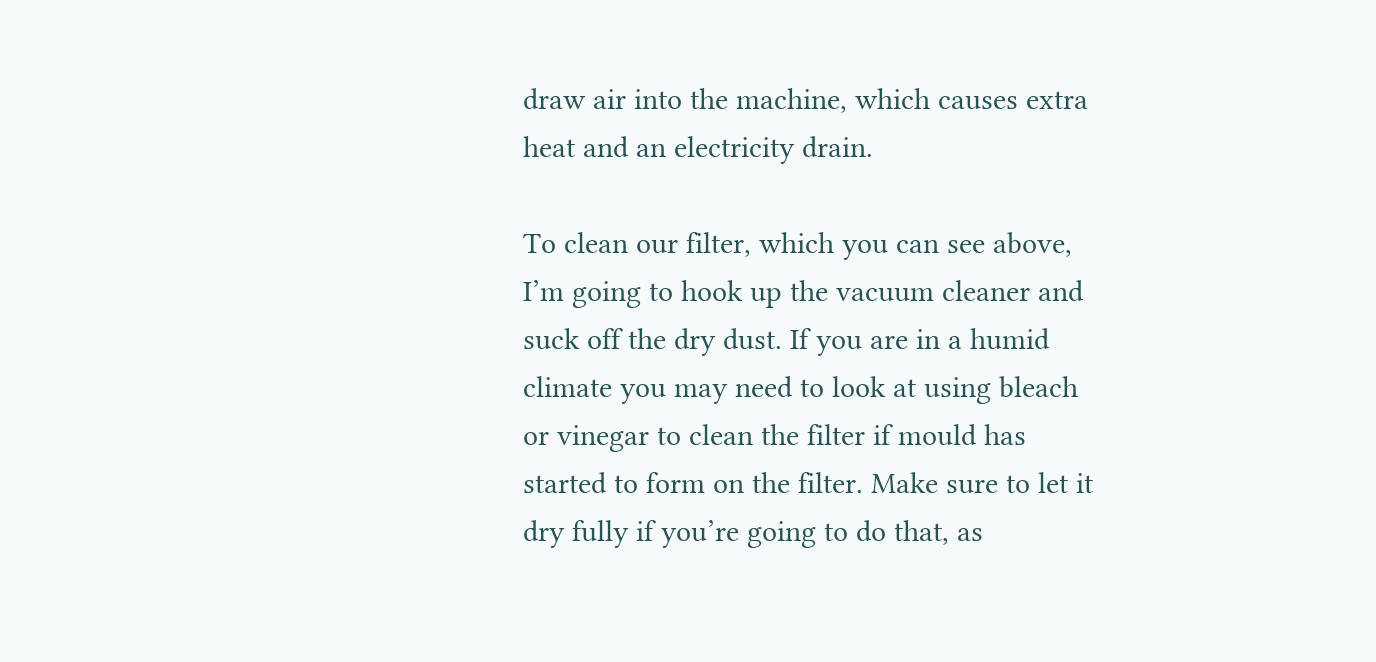draw air into the machine, which causes extra heat and an electricity drain.

To clean our filter, which you can see above, I’m going to hook up the vacuum cleaner and suck off the dry dust. If you are in a humid climate you may need to look at using bleach or vinegar to clean the filter if mould has started to form on the filter. Make sure to let it dry fully if you’re going to do that, as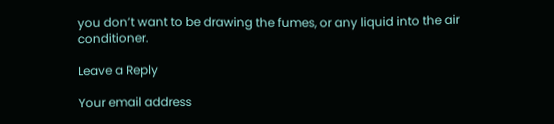you don’t want to be drawing the fumes, or any liquid into the air conditioner.

Leave a Reply

Your email address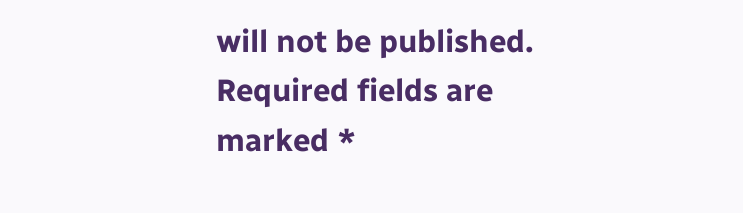will not be published. Required fields are marked *